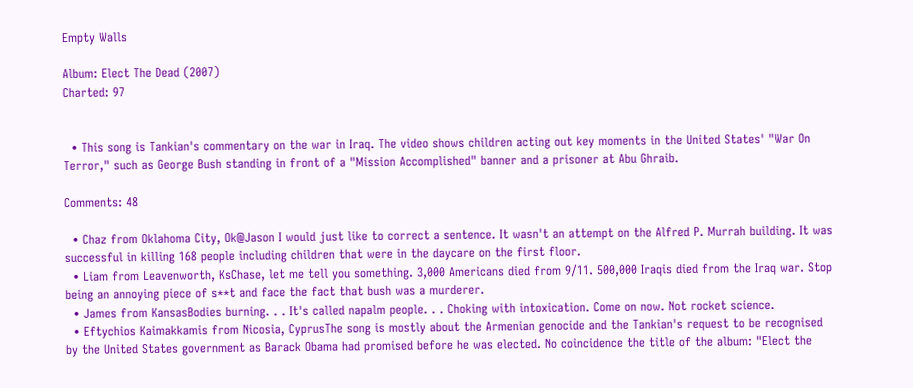Empty Walls

Album: Elect The Dead (2007)
Charted: 97


  • This song is Tankian's commentary on the war in Iraq. The video shows children acting out key moments in the United States' "War On Terror," such as George Bush standing in front of a "Mission Accomplished" banner and a prisoner at Abu Ghraib.

Comments: 48

  • Chaz from Oklahoma City, Ok@Jason I would just like to correct a sentence. It wasn't an attempt on the Alfred P. Murrah building. It was successful in killing 168 people including children that were in the daycare on the first floor.
  • Liam from Leavenworth, KsChase, let me tell you something. 3,000 Americans died from 9/11. 500,000 Iraqis died from the Iraq war. Stop being an annoying piece of s**t and face the fact that bush was a murderer.
  • James from KansasBodies burning. . . It's called napalm people. . . Choking with intoxication. Come on now. Not rocket science.
  • Eftychios Kaimakkamis from Nicosia, CyprusThe song is mostly about the Armenian genocide and the Tankian's request to be recognised by the United States government as Barack Obama had promised before he was elected. No coincidence the title of the album: "Elect the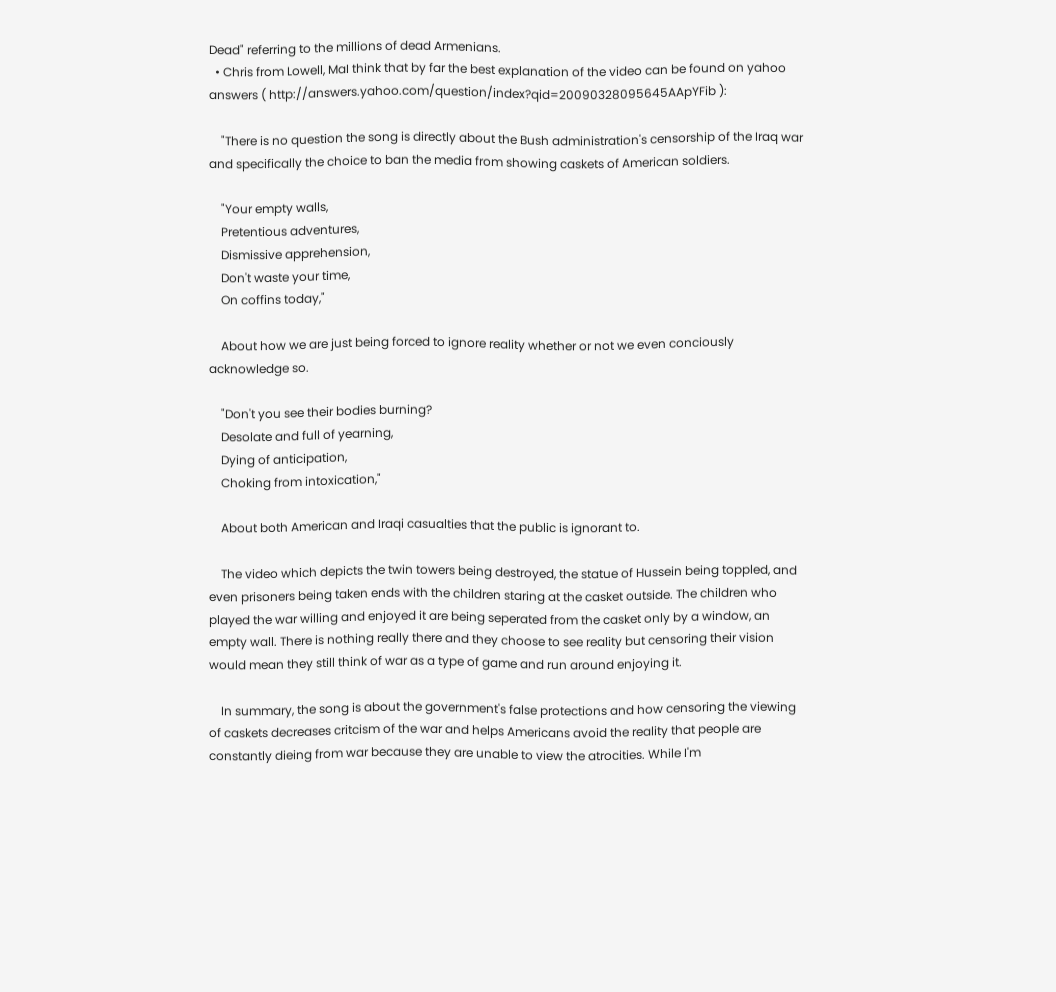Dead" referring to the millions of dead Armenians.
  • Chris from Lowell, MaI think that by far the best explanation of the video can be found on yahoo answers ( http://answers.yahoo.com/question/index?qid=20090328095645AApYFib ):

    "There is no question the song is directly about the Bush administration's censorship of the Iraq war and specifically the choice to ban the media from showing caskets of American soldiers.

    "Your empty walls,
    Pretentious adventures,
    Dismissive apprehension,
    Don't waste your time,
    On coffins today,"

    About how we are just being forced to ignore reality whether or not we even conciously acknowledge so.

    "Don't you see their bodies burning?
    Desolate and full of yearning,
    Dying of anticipation,
    Choking from intoxication,"

    About both American and Iraqi casualties that the public is ignorant to.

    The video which depicts the twin towers being destroyed, the statue of Hussein being toppled, and even prisoners being taken ends with the children staring at the casket outside. The children who played the war willing and enjoyed it are being seperated from the casket only by a window, an empty wall. There is nothing really there and they choose to see reality but censoring their vision would mean they still think of war as a type of game and run around enjoying it.

    In summary, the song is about the government's false protections and how censoring the viewing of caskets decreases critcism of the war and helps Americans avoid the reality that people are constantly dieing from war because they are unable to view the atrocities. While I'm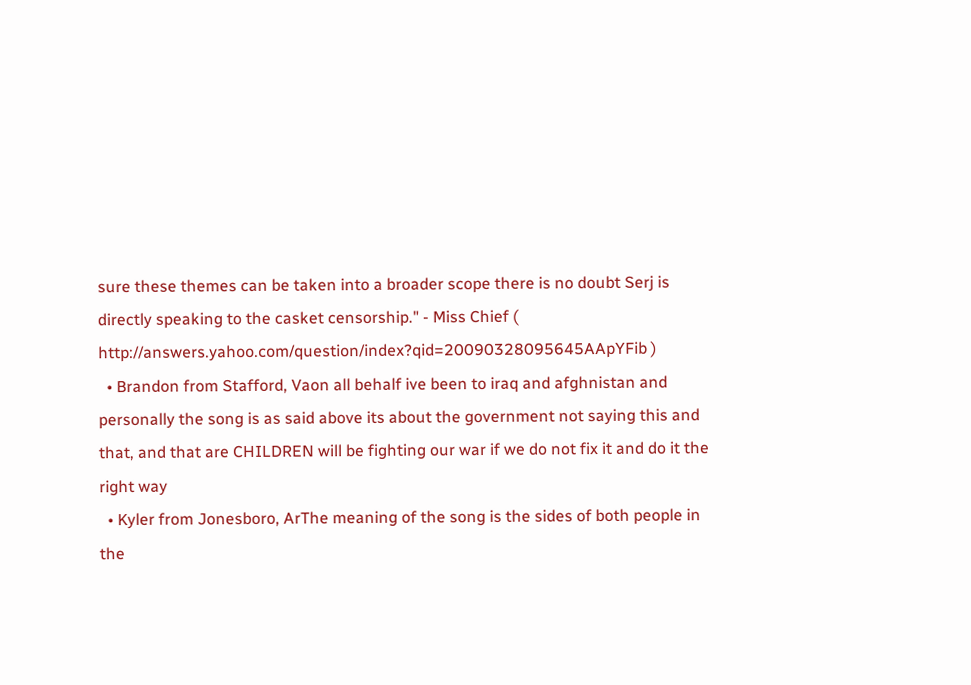sure these themes can be taken into a broader scope there is no doubt Serj is directly speaking to the casket censorship." - Miss Chief ( http://answers.yahoo.com/question/index?qid=20090328095645AApYFib )
  • Brandon from Stafford, Vaon all behalf ive been to iraq and afghnistan and personally the song is as said above its about the government not saying this and that, and that are CHILDREN will be fighting our war if we do not fix it and do it the right way
  • Kyler from Jonesboro, ArThe meaning of the song is the sides of both people in the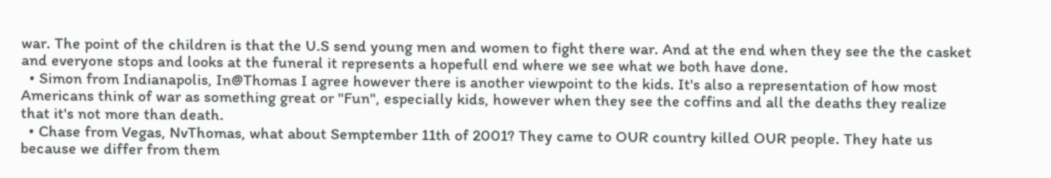war. The point of the children is that the U.S send young men and women to fight there war. And at the end when they see the the casket and everyone stops and looks at the funeral it represents a hopefull end where we see what we both have done.
  • Simon from Indianapolis, In@Thomas I agree however there is another viewpoint to the kids. It's also a representation of how most Americans think of war as something great or "Fun", especially kids, however when they see the coffins and all the deaths they realize that it's not more than death.
  • Chase from Vegas, NvThomas, what about Semptember 11th of 2001? They came to OUR country killed OUR people. They hate us because we differ from them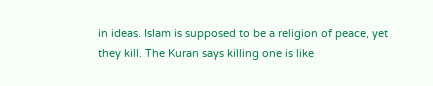in ideas. Islam is supposed to be a religion of peace, yet they kill. The Kuran says killing one is like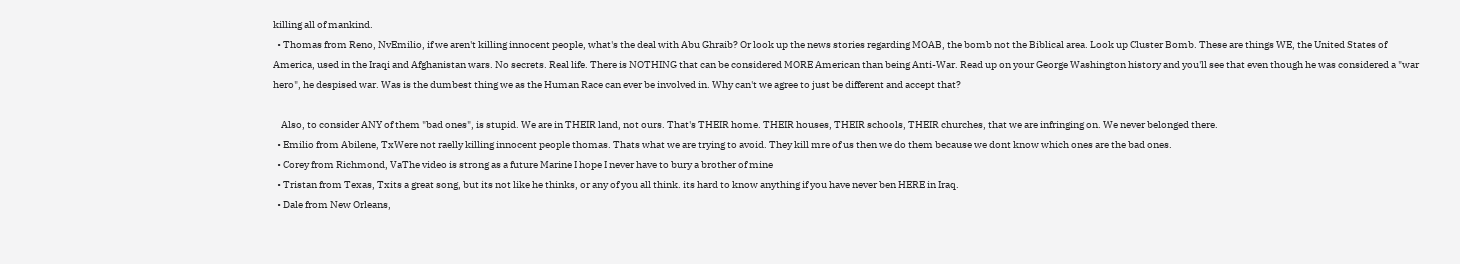killing all of mankind.
  • Thomas from Reno, NvEmilio, if we aren't killing innocent people, what's the deal with Abu Ghraib? Or look up the news stories regarding MOAB, the bomb not the Biblical area. Look up Cluster Bomb. These are things WE, the United States of America, used in the Iraqi and Afghanistan wars. No secrets. Real life. There is NOTHING that can be considered MORE American than being Anti-War. Read up on your George Washington history and you'll see that even though he was considered a "war hero", he despised war. Was is the dumbest thing we as the Human Race can ever be involved in. Why can't we agree to just be different and accept that?

    Also, to consider ANY of them "bad ones", is stupid. We are in THEIR land, not ours. That's THEIR home. THEIR houses, THEIR schools, THEIR churches, that we are infringing on. We never belonged there.
  • Emilio from Abilene, TxWere not raelly killing innocent people thomas. Thats what we are trying to avoid. They kill mre of us then we do them because we dont know which ones are the bad ones.
  • Corey from Richmond, VaThe video is strong as a future Marine I hope I never have to bury a brother of mine
  • Tristan from Texas, Txits a great song, but its not like he thinks, or any of you all think. its hard to know anything if you have never ben HERE in Iraq.
  • Dale from New Orleans,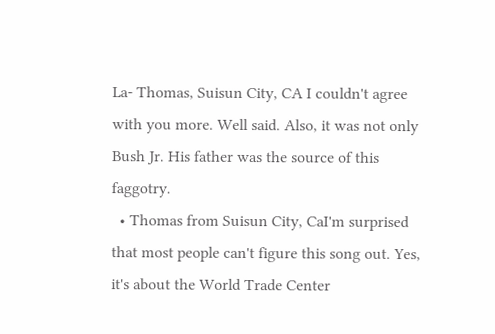La- Thomas, Suisun City, CA I couldn't agree with you more. Well said. Also, it was not only Bush Jr. His father was the source of this faggotry.
  • Thomas from Suisun City, CaI'm surprised that most people can't figure this song out. Yes, it's about the World Trade Center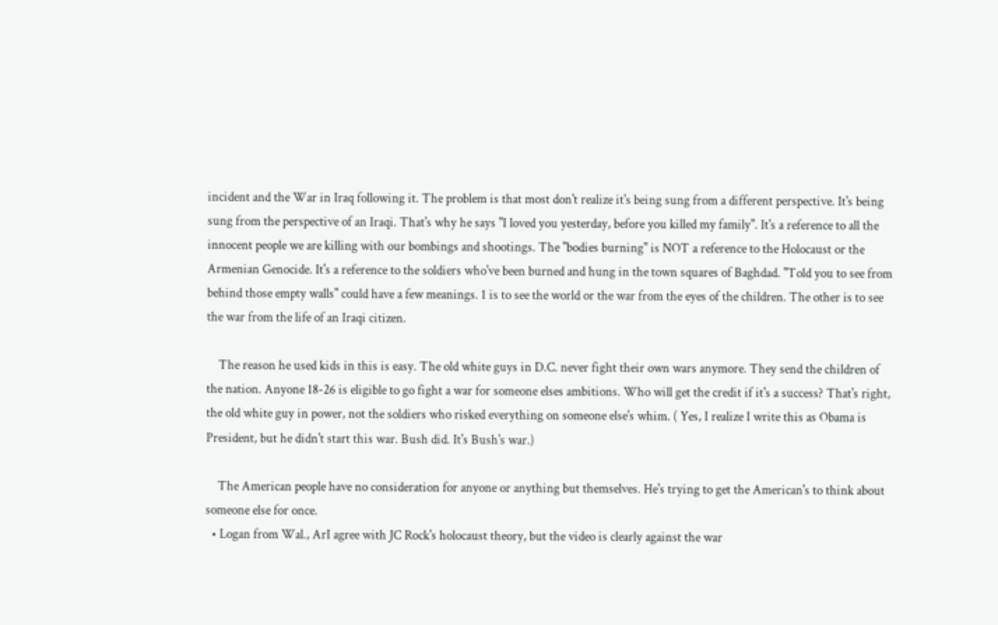incident and the War in Iraq following it. The problem is that most don't realize it's being sung from a different perspective. It's being sung from the perspective of an Iraqi. That's why he says "I loved you yesterday, before you killed my family". It's a reference to all the innocent people we are killing with our bombings and shootings. The "bodies burning" is NOT a reference to the Holocaust or the Armenian Genocide. It's a reference to the soldiers who've been burned and hung in the town squares of Baghdad. "Told you to see from behind those empty walls" could have a few meanings. 1 is to see the world or the war from the eyes of the children. The other is to see the war from the life of an Iraqi citizen.

    The reason he used kids in this is easy. The old white guys in D.C. never fight their own wars anymore. They send the children of the nation. Anyone 18-26 is eligible to go fight a war for someone elses ambitions. Who will get the credit if it's a success? That's right, the old white guy in power, not the soldiers who risked everything on someone else's whim. ( Yes, I realize I write this as Obama is President, but he didn't start this war. Bush did. It's Bush's war.)

    The American people have no consideration for anyone or anything but themselves. He's trying to get the American's to think about someone else for once.
  • Logan from Wal., ArI agree with JC Rock's holocaust theory, but the video is clearly against the war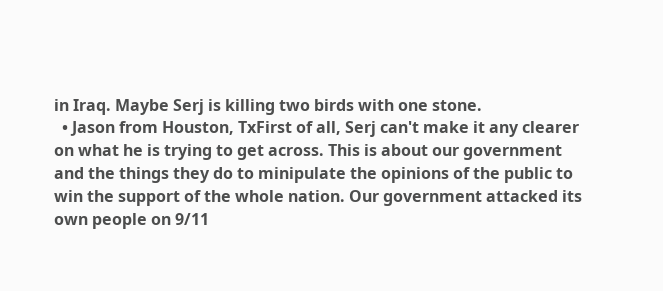in Iraq. Maybe Serj is killing two birds with one stone.
  • Jason from Houston, TxFirst of all, Serj can't make it any clearer on what he is trying to get across. This is about our government and the things they do to minipulate the opinions of the public to win the support of the whole nation. Our government attacked its own people on 9/11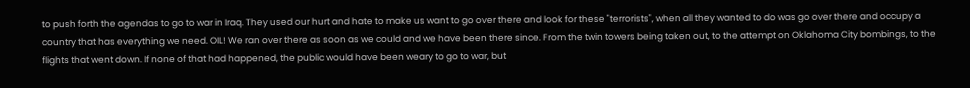to push forth the agendas to go to war in Iraq. They used our hurt and hate to make us want to go over there and look for these "terrorists", when all they wanted to do was go over there and occupy a country that has everything we need. OIL! We ran over there as soon as we could and we have been there since. From the twin towers being taken out, to the attempt on Oklahoma City bombings, to the flights that went down. If none of that had happened, the public would have been weary to go to war, but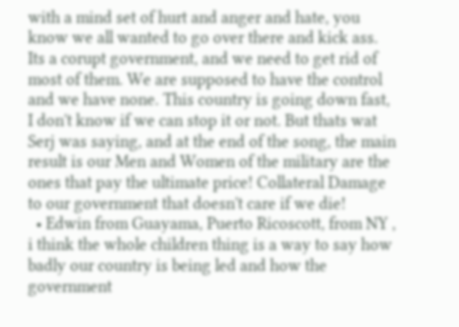with a mind set of hurt and anger and hate, you know we all wanted to go over there and kick ass. Its a corupt government, and we need to get rid of most of them. We are supposed to have the control and we have none. This country is going down fast, I don't know if we can stop it or not. But thats wat Serj was saying, and at the end of the song, the main result is our Men and Women of the military are the ones that pay the ultimate price! Collateral Damage to our government that doesn't care if we die!
  • Edwin from Guayama, Puerto Ricoscott, from NY , i think the whole children thing is a way to say how badly our country is being led and how the government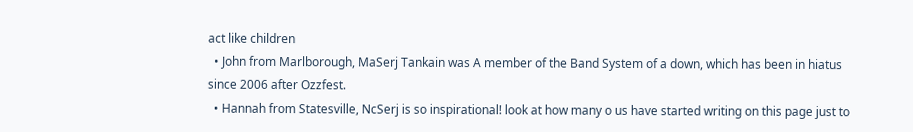act like children
  • John from Marlborough, MaSerj Tankain was A member of the Band System of a down, which has been in hiatus since 2006 after Ozzfest.
  • Hannah from Statesville, NcSerj is so inspirational! look at how many o us have started writing on this page just to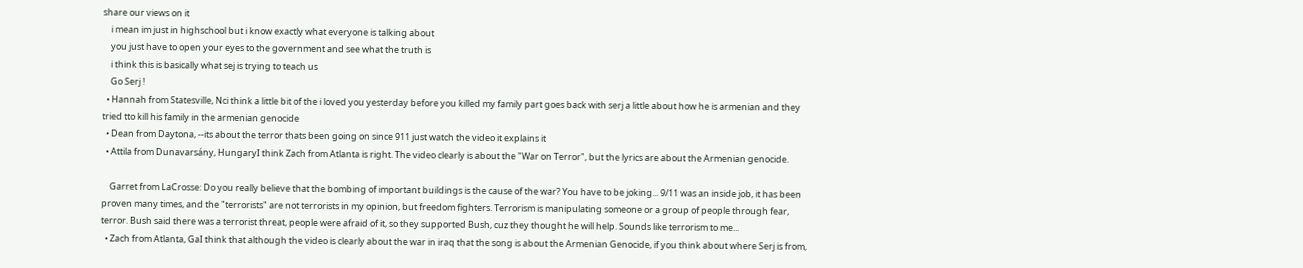share our views on it
    i mean im just in highschool but i know exactly what everyone is talking about
    you just have to open your eyes to the government and see what the truth is
    i think this is basically what sej is trying to teach us
    Go Serj !
  • Hannah from Statesville, Nci think a little bit of the i loved you yesterday before you killed my family part goes back with serj a little about how he is armenian and they tried tto kill his family in the armenian genocide
  • Dean from Daytona, --its about the terror thats been going on since 911 just watch the video it explains it
  • Attila from Dunavarsány, HungaryI think Zach from Atlanta is right. The video clearly is about the "War on Terror", but the lyrics are about the Armenian genocide.

    Garret from LaCrosse: Do you really believe that the bombing of important buildings is the cause of the war? You have to be joking... 9/11 was an inside job, it has been proven many times, and the "terrorists" are not terrorists in my opinion, but freedom fighters. Terrorism is manipulating someone or a group of people through fear, terror. Bush said there was a terrorist threat, people were afraid of it, so they supported Bush, cuz they thought he will help. Sounds like terrorism to me...
  • Zach from Atlanta, GaI think that although the video is clearly about the war in iraq that the song is about the Armenian Genocide, if you think about where Serj is from,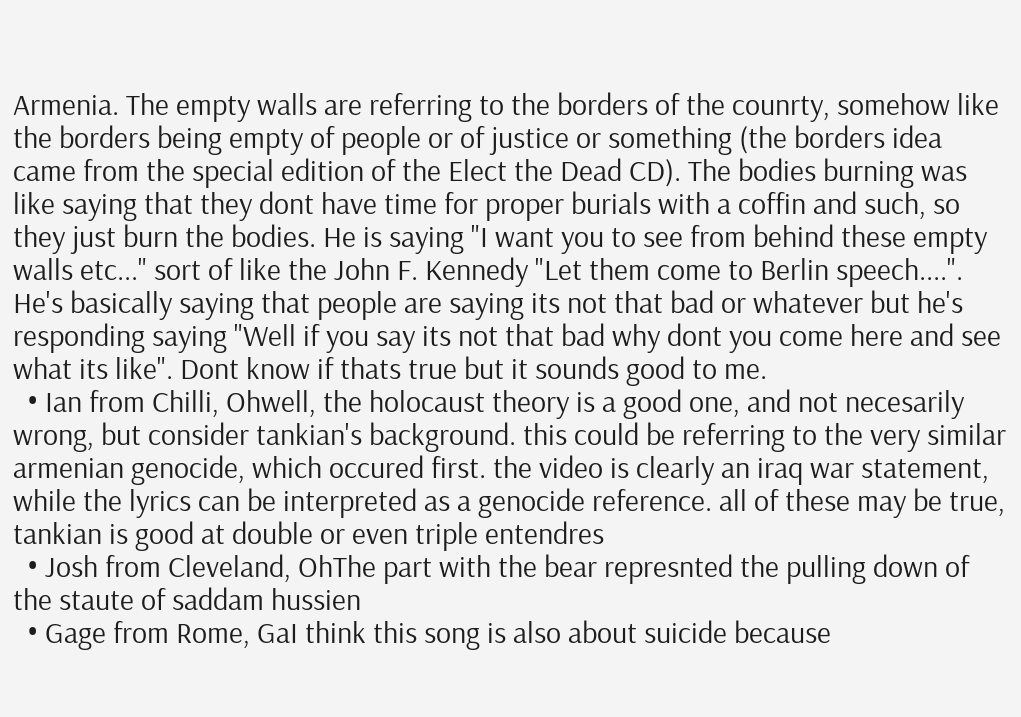Armenia. The empty walls are referring to the borders of the counrty, somehow like the borders being empty of people or of justice or something (the borders idea came from the special edition of the Elect the Dead CD). The bodies burning was like saying that they dont have time for proper burials with a coffin and such, so they just burn the bodies. He is saying "I want you to see from behind these empty walls etc..." sort of like the John F. Kennedy "Let them come to Berlin speech....". He's basically saying that people are saying its not that bad or whatever but he's responding saying "Well if you say its not that bad why dont you come here and see what its like". Dont know if thats true but it sounds good to me.
  • Ian from Chilli, Ohwell, the holocaust theory is a good one, and not necesarily wrong, but consider tankian's background. this could be referring to the very similar armenian genocide, which occured first. the video is clearly an iraq war statement, while the lyrics can be interpreted as a genocide reference. all of these may be true, tankian is good at double or even triple entendres
  • Josh from Cleveland, OhThe part with the bear represnted the pulling down of the staute of saddam hussien
  • Gage from Rome, GaI think this song is also about suicide because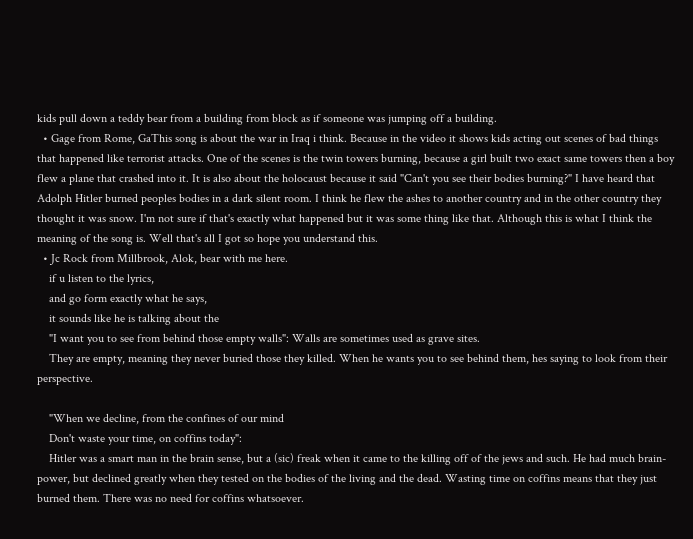kids pull down a teddy bear from a building from block as if someone was jumping off a building.
  • Gage from Rome, GaThis song is about the war in Iraq i think. Because in the video it shows kids acting out scenes of bad things that happened like terrorist attacks. One of the scenes is the twin towers burning, because a girl built two exact same towers then a boy flew a plane that crashed into it. It is also about the holocaust because it said "Can't you see their bodies burning?" I have heard that Adolph Hitler burned peoples bodies in a dark silent room. I think he flew the ashes to another country and in the other country they thought it was snow. I'm not sure if that's exactly what happened but it was some thing like that. Although this is what I think the meaning of the song is. Well that's all I got so hope you understand this.
  • Jc Rock from Millbrook, Alok, bear with me here.
    if u listen to the lyrics,
    and go form exactly what he says,
    it sounds like he is talking about the
    "I want you to see from behind those empty walls": Walls are sometimes used as grave sites.
    They are empty, meaning they never buried those they killed. When he wants you to see behind them, hes saying to look from their perspective.

    "When we decline, from the confines of our mind
    Don't waste your time, on coffins today":
    Hitler was a smart man in the brain sense, but a (sic) freak when it came to the killing off of the jews and such. He had much brain-power, but declined greatly when they tested on the bodies of the living and the dead. Wasting time on coffins means that they just burned them. There was no need for coffins whatsoever.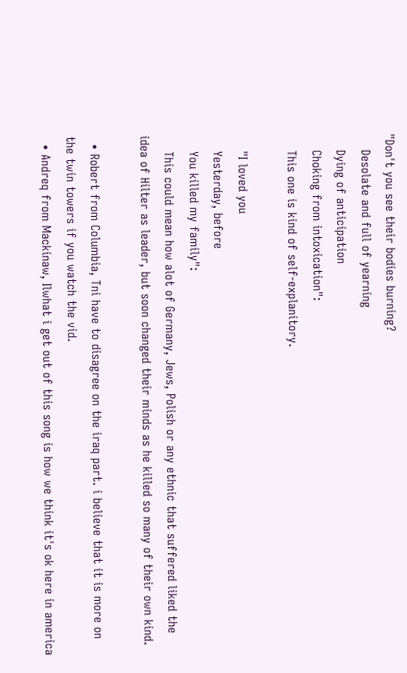"Don't you see their bodies burning?
    Desolate and full of yearning
    Dying of anticipation
    Choking from intoxication":
    This one is kind of self-explanitory.

    "I loved you
    Yesterday, before
    You killed my family":
    This could mean how alot of Germany, Jews, Polish or any ethnic that suffered liked the idea of Hilter as leader, but soon changed their minds as he killed so many of their own kind.

  • Robert from Columbia, Tni have to disagree on the iraq part. i believe that it is more on the twin towers if you watch the vid.
  • Andreq from Mackinaw, Ilwhat i get out of this song is how we think it's ok here in america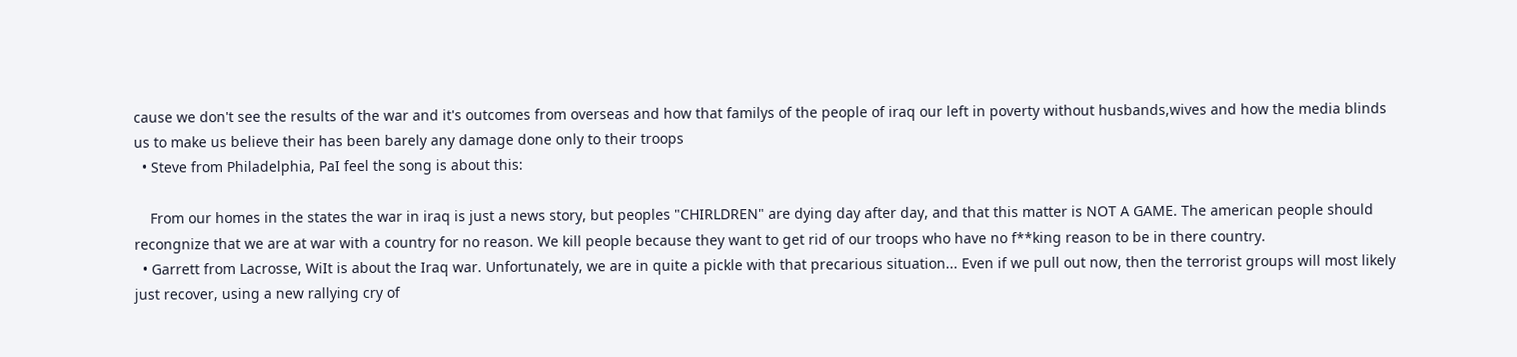cause we don't see the results of the war and it's outcomes from overseas and how that familys of the people of iraq our left in poverty without husbands,wives and how the media blinds us to make us believe their has been barely any damage done only to their troops
  • Steve from Philadelphia, PaI feel the song is about this:

    From our homes in the states the war in iraq is just a news story, but peoples "CHIRLDREN" are dying day after day, and that this matter is NOT A GAME. The american people should recongnize that we are at war with a country for no reason. We kill people because they want to get rid of our troops who have no f**king reason to be in there country.
  • Garrett from Lacrosse, WiIt is about the Iraq war. Unfortunately, we are in quite a pickle with that precarious situation... Even if we pull out now, then the terrorist groups will most likely just recover, using a new rallying cry of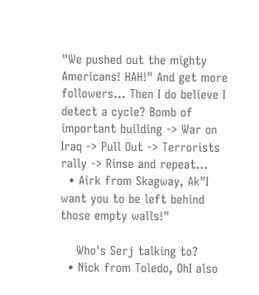"We pushed out the mighty Americans! HAH!" And get more followers... Then I do believe I detect a cycle? Bomb of important building -> War on Iraq -> Pull Out -> Terrorists rally -> Rinse and repeat...
  • Airk from Skagway, Ak"I want you to be left behind those empty walls!"

    Who's Serj talking to?
  • Nick from Toledo, OhI also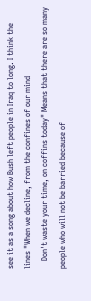see it as a song about how Bush left people in Iraq to long. I think the lines "When we decline, from the confines of our mind
    Don't waste your time, on coffins today" Means that there are so many people who will not be barried because of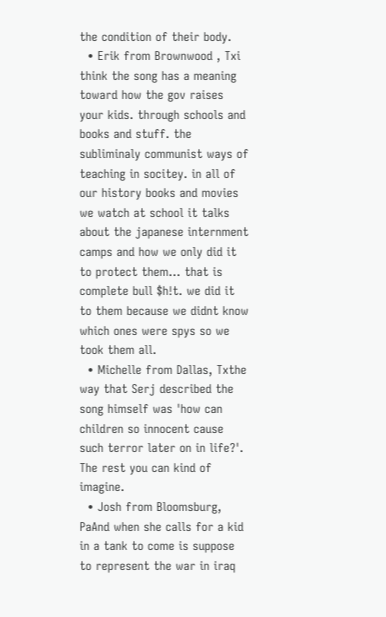the condition of their body.
  • Erik from Brownwood , Txi think the song has a meaning toward how the gov raises your kids. through schools and books and stuff. the subliminaly communist ways of teaching in socitey. in all of our history books and movies we watch at school it talks about the japanese internment camps and how we only did it to protect them... that is complete bull $h!t. we did it to them because we didnt know which ones were spys so we took them all.
  • Michelle from Dallas, Txthe way that Serj described the song himself was 'how can children so innocent cause such terror later on in life?'. The rest you can kind of imagine.
  • Josh from Bloomsburg, PaAnd when she calls for a kid in a tank to come is suppose to represent the war in iraq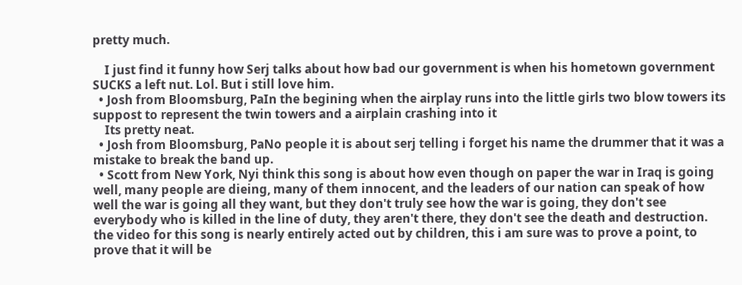pretty much.

    I just find it funny how Serj talks about how bad our government is when his hometown government SUCKS a left nut. Lol. But i still love him.
  • Josh from Bloomsburg, PaIn the begining when the airplay runs into the little girls two blow towers its suppost to represent the twin towers and a airplain crashing into it
    Its pretty neat.
  • Josh from Bloomsburg, PaNo people it is about serj telling i forget his name the drummer that it was a mistake to break the band up.
  • Scott from New York, Nyi think this song is about how even though on paper the war in Iraq is going well, many people are dieing, many of them innocent, and the leaders of our nation can speak of how well the war is going all they want, but they don't truly see how the war is going, they don't see everybody who is killed in the line of duty, they aren't there, they don't see the death and destruction. the video for this song is nearly entirely acted out by children, this i am sure was to prove a point, to prove that it will be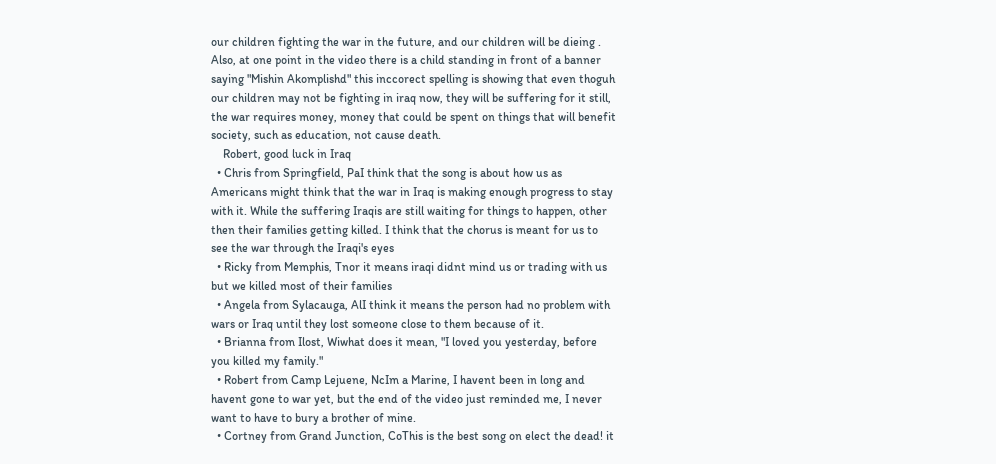our children fighting the war in the future, and our children will be dieing . Also, at one point in the video there is a child standing in front of a banner saying "Mishin Akomplishd" this inccorect spelling is showing that even thoguh our children may not be fighting in iraq now, they will be suffering for it still, the war requires money, money that could be spent on things that will benefit society, such as education, not cause death.
    Robert, good luck in Iraq
  • Chris from Springfield, PaI think that the song is about how us as Americans might think that the war in Iraq is making enough progress to stay with it. While the suffering Iraqis are still waiting for things to happen, other then their families getting killed. I think that the chorus is meant for us to see the war through the Iraqi's eyes
  • Ricky from Memphis, Tnor it means iraqi didnt mind us or trading with us but we killed most of their families
  • Angela from Sylacauga, AlI think it means the person had no problem with wars or Iraq until they lost someone close to them because of it.
  • Brianna from Ilost, Wiwhat does it mean, "I loved you yesterday, before you killed my family."
  • Robert from Camp Lejuene, NcIm a Marine, I havent been in long and havent gone to war yet, but the end of the video just reminded me, I never want to have to bury a brother of mine.
  • Cortney from Grand Junction, CoThis is the best song on elect the dead! it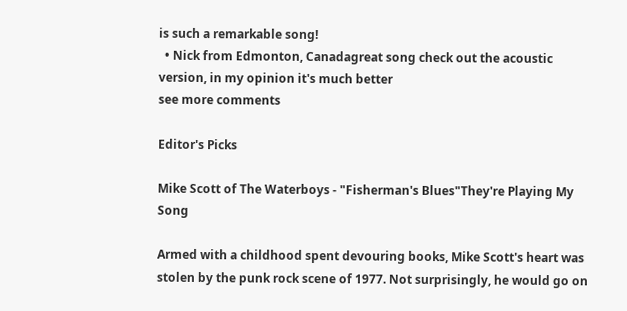is such a remarkable song!
  • Nick from Edmonton, Canadagreat song check out the acoustic version, in my opinion it's much better
see more comments

Editor's Picks

Mike Scott of The Waterboys - "Fisherman's Blues"They're Playing My Song

Armed with a childhood spent devouring books, Mike Scott's heart was stolen by the punk rock scene of 1977. Not surprisingly, he would go on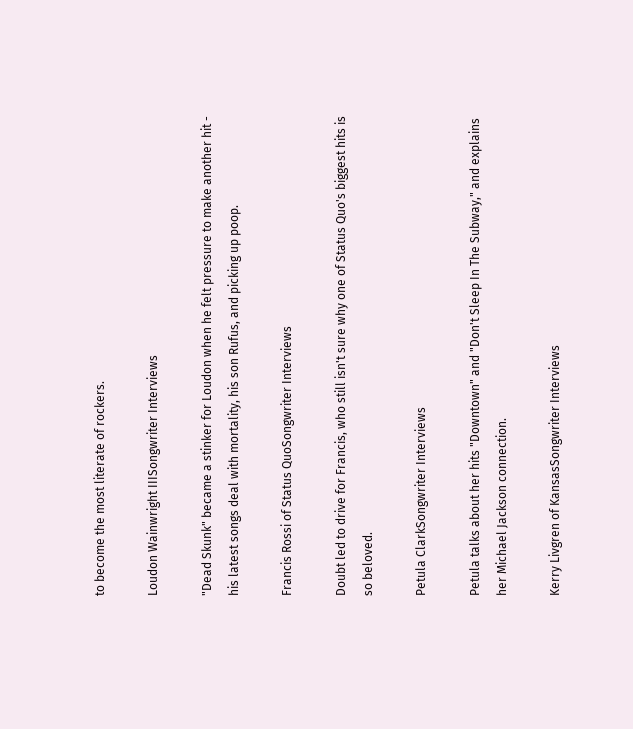to become the most literate of rockers.

Loudon Wainwright IIISongwriter Interviews

"Dead Skunk" became a stinker for Loudon when he felt pressure to make another hit - his latest songs deal with mortality, his son Rufus, and picking up poop.

Francis Rossi of Status QuoSongwriter Interviews

Doubt led to drive for Francis, who still isn't sure why one of Status Quo's biggest hits is so beloved.

Petula ClarkSongwriter Interviews

Petula talks about her hits "Downtown" and "Don't Sleep In The Subway," and explains her Michael Jackson connection.

Kerry Livgren of KansasSongwriter Interviews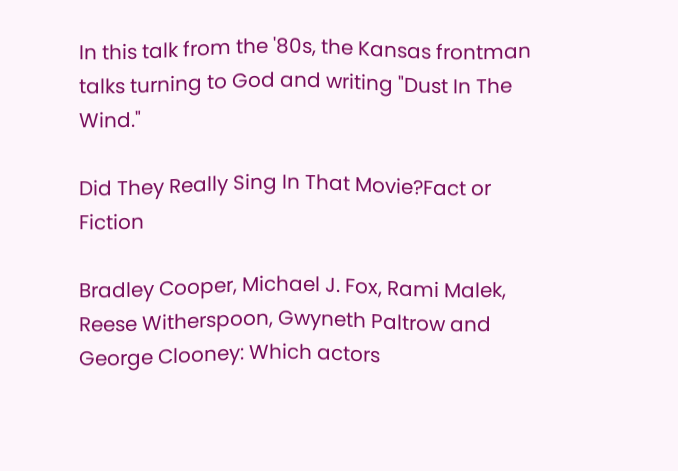In this talk from the '80s, the Kansas frontman talks turning to God and writing "Dust In The Wind."

Did They Really Sing In That Movie?Fact or Fiction

Bradley Cooper, Michael J. Fox, Rami Malek, Reese Witherspoon, Gwyneth Paltrow and George Clooney: Which actors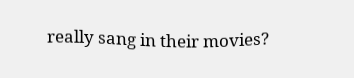really sang in their movies?